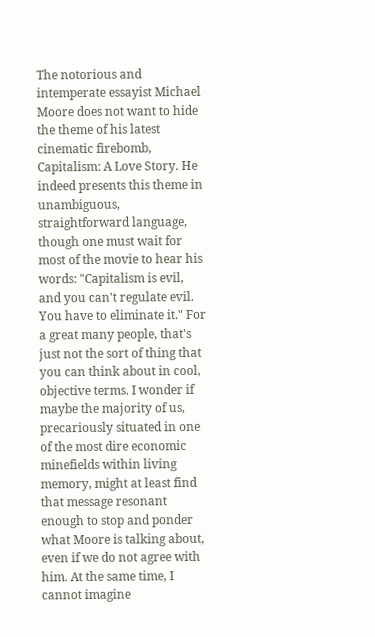The notorious and intemperate essayist Michael Moore does not want to hide the theme of his latest cinematic firebomb, Capitalism: A Love Story. He indeed presents this theme in unambiguous, straightforward language, though one must wait for most of the movie to hear his words: "Capitalism is evil, and you can't regulate evil. You have to eliminate it." For a great many people, that's just not the sort of thing that you can think about in cool, objective terms. I wonder if maybe the majority of us, precariously situated in one of the most dire economic minefields within living memory, might at least find that message resonant enough to stop and ponder what Moore is talking about, even if we do not agree with him. At the same time, I cannot imagine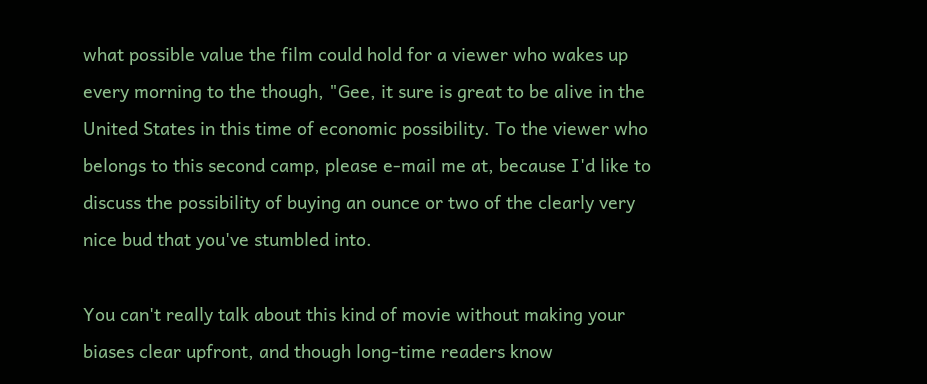what possible value the film could hold for a viewer who wakes up every morning to the though, "Gee, it sure is great to be alive in the United States in this time of economic possibility. To the viewer who belongs to this second camp, please e-mail me at, because I'd like to discuss the possibility of buying an ounce or two of the clearly very nice bud that you've stumbled into.

You can't really talk about this kind of movie without making your biases clear upfront, and though long-time readers know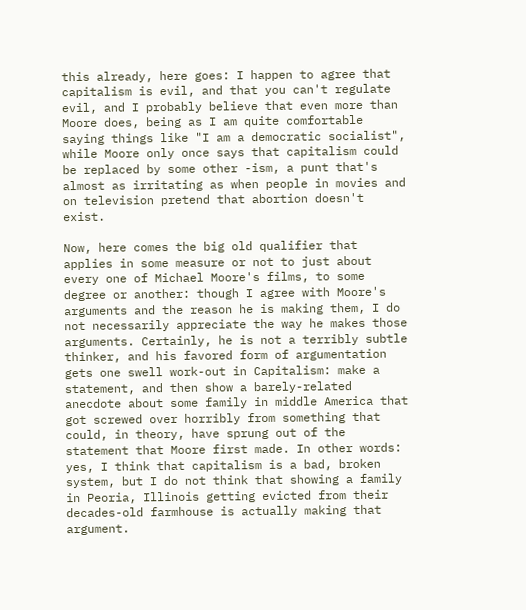this already, here goes: I happen to agree that capitalism is evil, and that you can't regulate evil, and I probably believe that even more than Moore does, being as I am quite comfortable saying things like "I am a democratic socialist", while Moore only once says that capitalism could be replaced by some other -ism, a punt that's almost as irritating as when people in movies and on television pretend that abortion doesn't exist.

Now, here comes the big old qualifier that applies in some measure or not to just about every one of Michael Moore's films, to some degree or another: though I agree with Moore's arguments and the reason he is making them, I do not necessarily appreciate the way he makes those arguments. Certainly, he is not a terribly subtle thinker, and his favored form of argumentation gets one swell work-out in Capitalism: make a statement, and then show a barely-related anecdote about some family in middle America that got screwed over horribly from something that could, in theory, have sprung out of the statement that Moore first made. In other words: yes, I think that capitalism is a bad, broken system, but I do not think that showing a family in Peoria, Illinois getting evicted from their decades-old farmhouse is actually making that argument.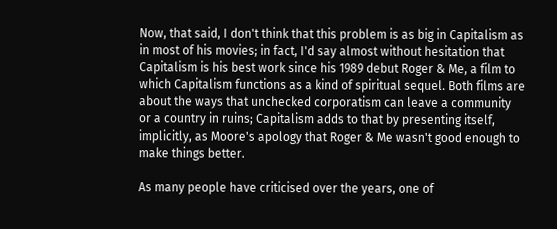Now, that said, I don't think that this problem is as big in Capitalism as in most of his movies; in fact, I'd say almost without hesitation that Capitalism is his best work since his 1989 debut Roger & Me, a film to which Capitalism functions as a kind of spiritual sequel. Both films are about the ways that unchecked corporatism can leave a community or a country in ruins; Capitalism adds to that by presenting itself, implicitly, as Moore's apology that Roger & Me wasn't good enough to make things better.

As many people have criticised over the years, one of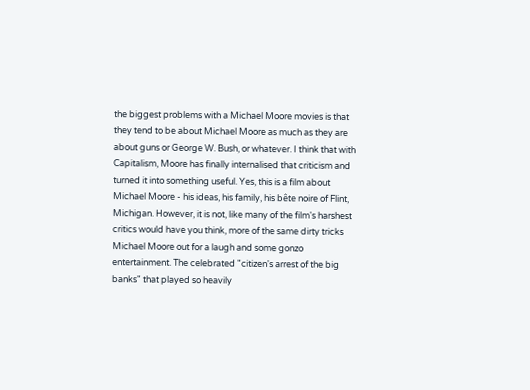the biggest problems with a Michael Moore movies is that they tend to be about Michael Moore as much as they are about guns or George W. Bush, or whatever. I think that with Capitalism, Moore has finally internalised that criticism and turned it into something useful. Yes, this is a film about Michael Moore - his ideas, his family, his bête noire of Flint, Michigan. However, it is not, like many of the film's harshest critics would have you think, more of the same dirty tricks Michael Moore out for a laugh and some gonzo entertainment. The celebrated "citizen's arrest of the big banks" that played so heavily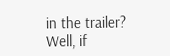in the trailer? Well, if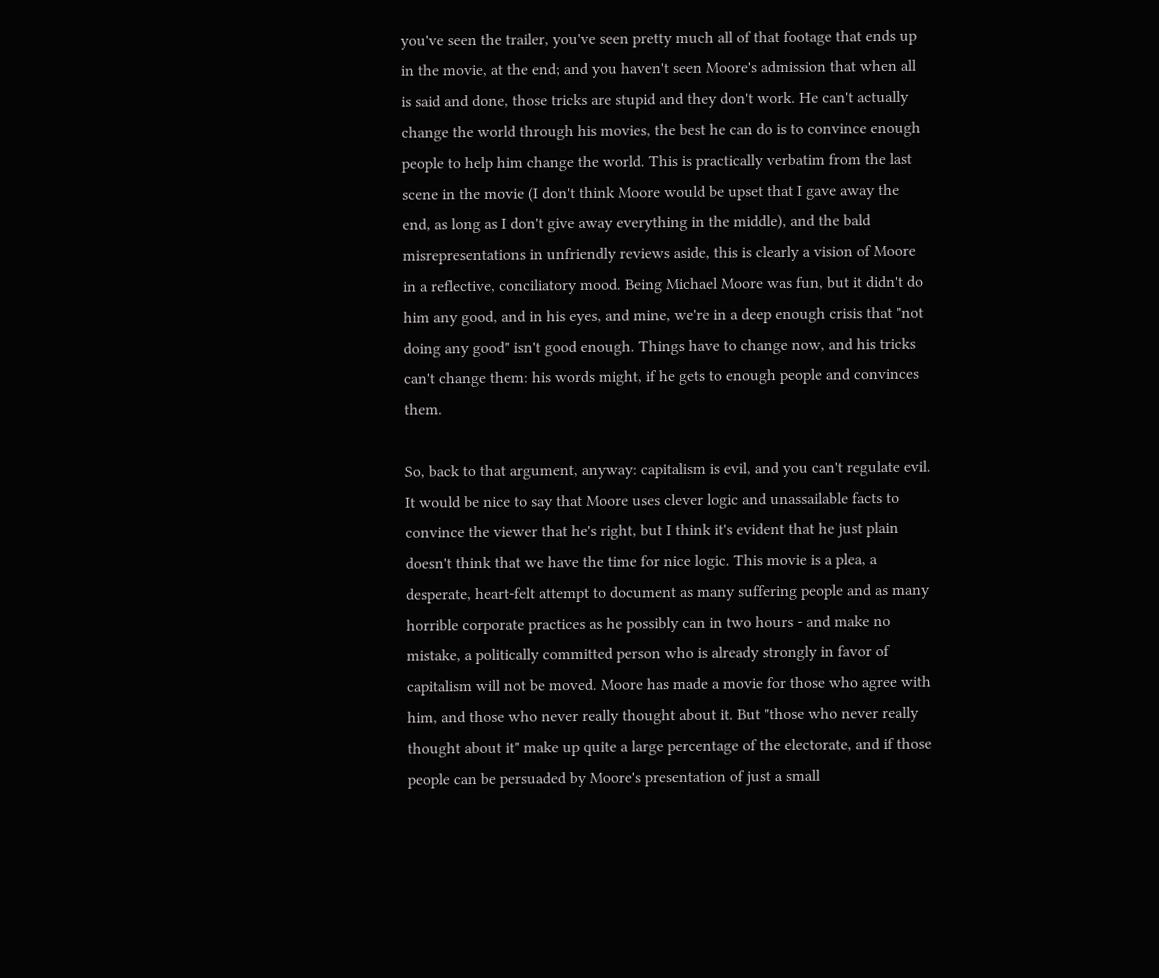you've seen the trailer, you've seen pretty much all of that footage that ends up in the movie, at the end; and you haven't seen Moore's admission that when all is said and done, those tricks are stupid and they don't work. He can't actually change the world through his movies, the best he can do is to convince enough people to help him change the world. This is practically verbatim from the last scene in the movie (I don't think Moore would be upset that I gave away the end, as long as I don't give away everything in the middle), and the bald misrepresentations in unfriendly reviews aside, this is clearly a vision of Moore in a reflective, conciliatory mood. Being Michael Moore was fun, but it didn't do him any good, and in his eyes, and mine, we're in a deep enough crisis that "not doing any good" isn't good enough. Things have to change now, and his tricks can't change them: his words might, if he gets to enough people and convinces them.

So, back to that argument, anyway: capitalism is evil, and you can't regulate evil. It would be nice to say that Moore uses clever logic and unassailable facts to convince the viewer that he's right, but I think it's evident that he just plain doesn't think that we have the time for nice logic. This movie is a plea, a desperate, heart-felt attempt to document as many suffering people and as many horrible corporate practices as he possibly can in two hours - and make no mistake, a politically committed person who is already strongly in favor of capitalism will not be moved. Moore has made a movie for those who agree with him, and those who never really thought about it. But "those who never really thought about it" make up quite a large percentage of the electorate, and if those people can be persuaded by Moore's presentation of just a small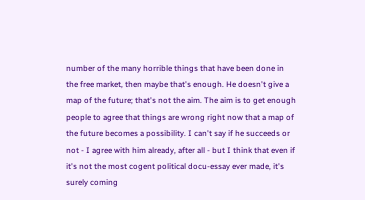number of the many horrible things that have been done in the free market, then maybe that's enough. He doesn't give a map of the future; that's not the aim. The aim is to get enough people to agree that things are wrong right now that a map of the future becomes a possibility. I can't say if he succeeds or not - I agree with him already, after all - but I think that even if it's not the most cogent political docu-essay ever made, it's surely coming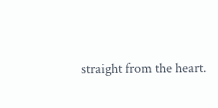straight from the heart.